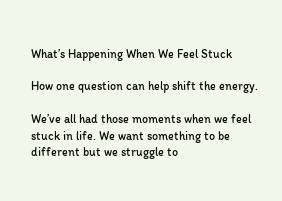What’s Happening When We Feel Stuck

How one question can help shift the energy.

We’ve all had those moments when we feel stuck in life. We want something to be different but we struggle to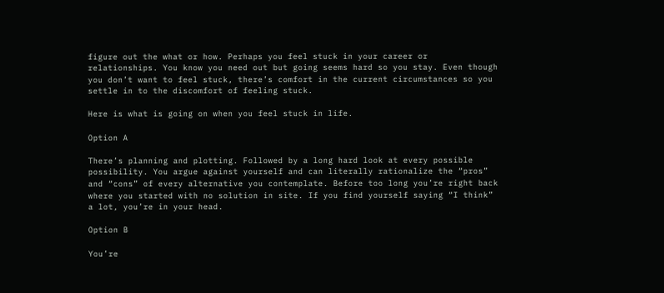figure out the what or how. Perhaps you feel stuck in your career or relationships. You know you need out but going seems hard so you stay. Even though you don’t want to feel stuck, there’s comfort in the current circumstances so you settle in to the discomfort of feeling stuck.

Here is what is going on when you feel stuck in life.

Option A

There’s planning and plotting. Followed by a long hard look at every possible possibility. You argue against yourself and can literally rationalize the “pros” and “cons” of every alternative you contemplate. Before too long you’re right back where you started with no solution in site. If you find yourself saying “I think” a lot, you’re in your head.

Option B

You’re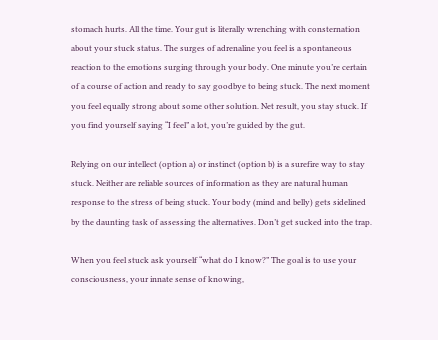stomach hurts. All the time. Your gut is literally wrenching with consternation about your stuck status. The surges of adrenaline you feel is a spontaneous reaction to the emotions surging through your body. One minute you’re certain of a course of action and ready to say goodbye to being stuck. The next moment you feel equally strong about some other solution. Net result, you stay stuck. If you find yourself saying “I feel” a lot, you’re guided by the gut.

Relying on our intellect (option a) or instinct (option b) is a surefire way to stay stuck. Neither are reliable sources of information as they are natural human response to the stress of being stuck. Your body (mind and belly) gets sidelined by the daunting task of assessing the alternatives. Don’t get sucked into the trap.

When you feel stuck ask yourself “what do I know?” The goal is to use your consciousness, your innate sense of knowing,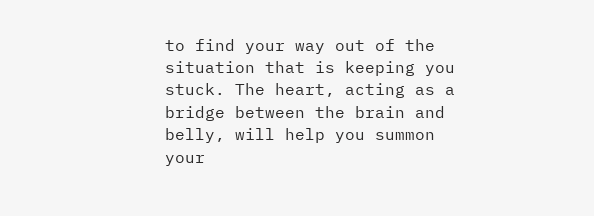to find your way out of the situation that is keeping you stuck. The heart, acting as a bridge between the brain and belly, will help you summon your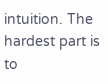intuition. The hardest part is to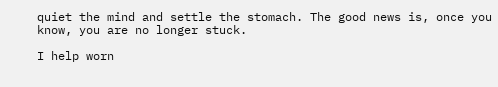quiet the mind and settle the stomach. The good news is, once you know, you are no longer stuck.

I help worn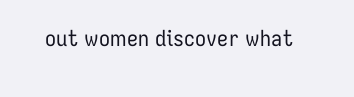out women discover what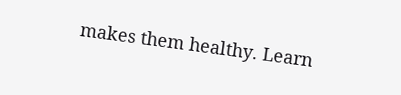makes them healthy. Learn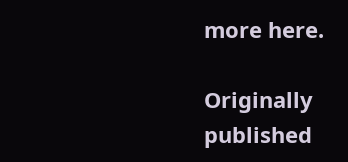more here.

Originally published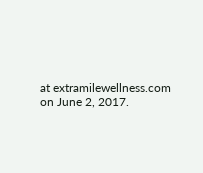at extramilewellness.com on June 2, 2017.